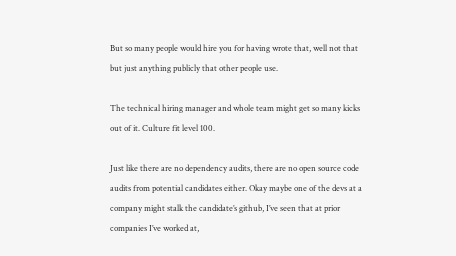But so many people would hire you for having wrote that, well not that but just anything publicly that other people use.

The technical hiring manager and whole team might get so many kicks out of it. Culture fit level 100.

Just like there are no dependency audits, there are no open source code audits from potential candidates either. Okay maybe one of the devs at a company might stalk the candidate’s github, I’ve seen that at prior companies I’ve worked at,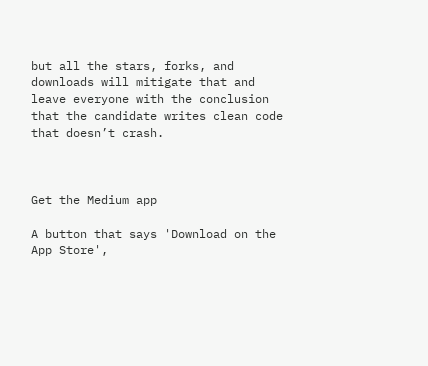but all the stars, forks, and downloads will mitigate that and leave everyone with the conclusion that the candidate writes clean code that doesn’t crash.



Get the Medium app

A button that says 'Download on the App Store',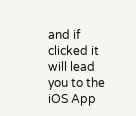and if clicked it will lead you to the iOS App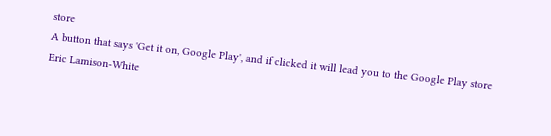store
A button that says 'Get it on, Google Play', and if clicked it will lead you to the Google Play store
Eric Lamison-White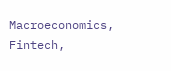Macroeconomics, Fintech,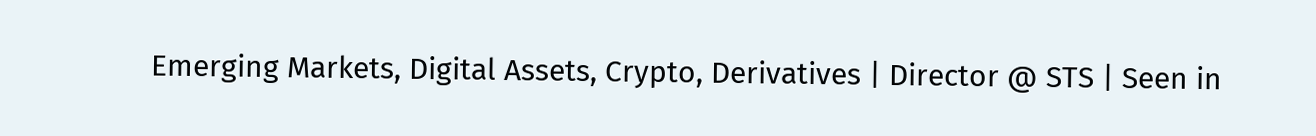Emerging Markets, Digital Assets, Crypto, Derivatives | Director @ STS | Seen in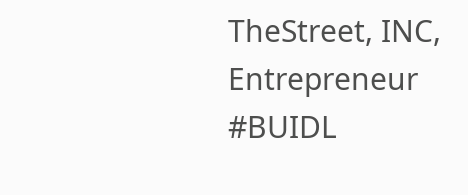TheStreet, INC, Entrepreneur #BUIDL